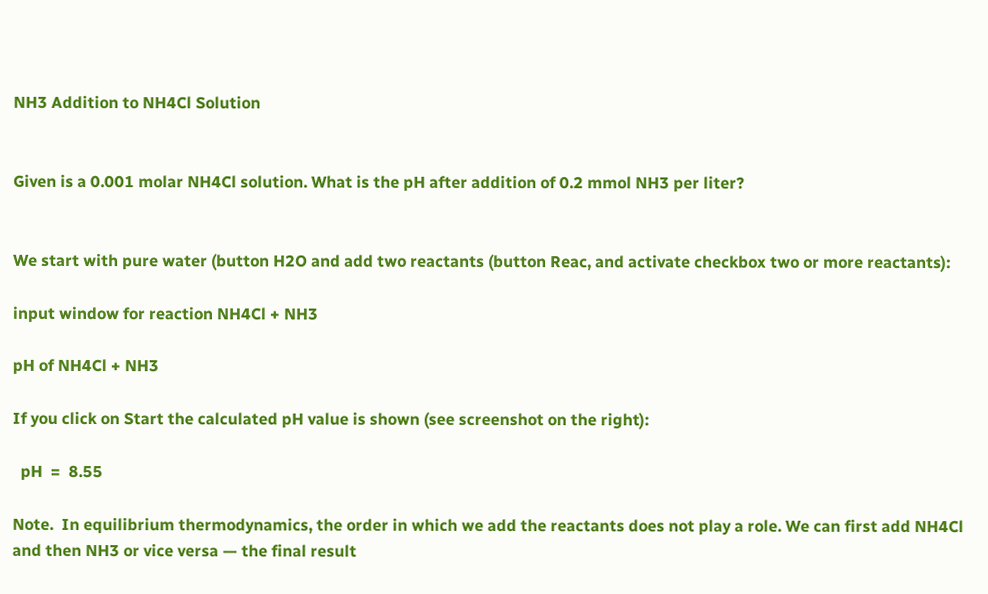NH3 Addition to NH4Cl Solution


Given is a 0.001 molar NH4Cl solution. What is the pH after addition of 0.2 mmol NH3 per liter?


We start with pure water (button H2O and add two reactants (button Reac, and activate checkbox two or more reactants):

input window for reaction NH4Cl + NH3

pH of NH4Cl + NH3

If you click on Start the calculated pH value is shown (see screenshot on the right):

  pH  =  8.55

Note.  In equilibrium thermodynamics, the order in which we add the reactants does not play a role. We can first add NH4Cl and then NH3 or vice versa — the final result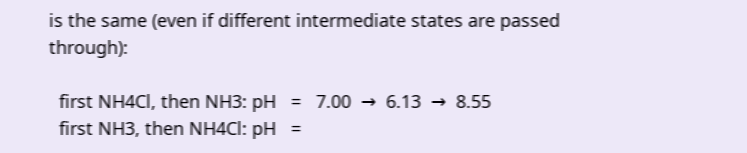is the same (even if different intermediate states are passed through):

  first NH4Cl, then NH3: pH   =   7.00  →  6.13  →  8.55
  first NH3, then NH4Cl: pH   =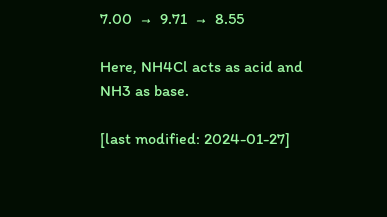7.00  →  9.71  →  8.55

Here, NH4Cl acts as acid and NH3 as base.

[last modified: 2024-01-27]